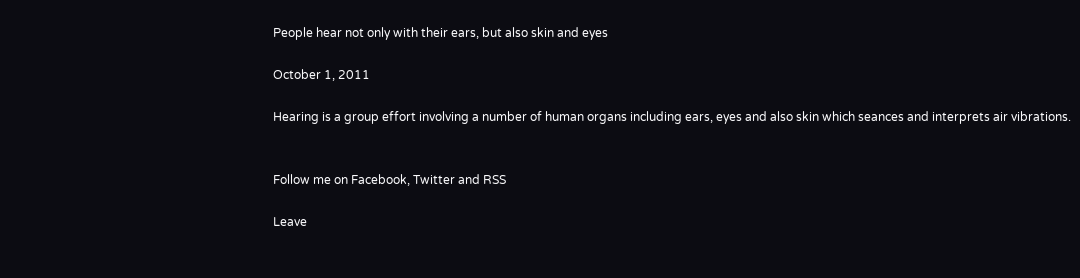People hear not only with their ears, but also skin and eyes

October 1, 2011

Hearing is a group effort involving a number of human organs including ears, eyes and also skin which seances and interprets air vibrations.


Follow me on Facebook, Twitter and RSS

Leave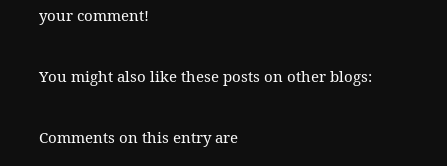your comment!

You might also like these posts on other blogs:

Comments on this entry are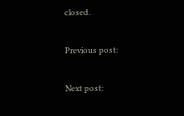closed.

Previous post:

Next post: